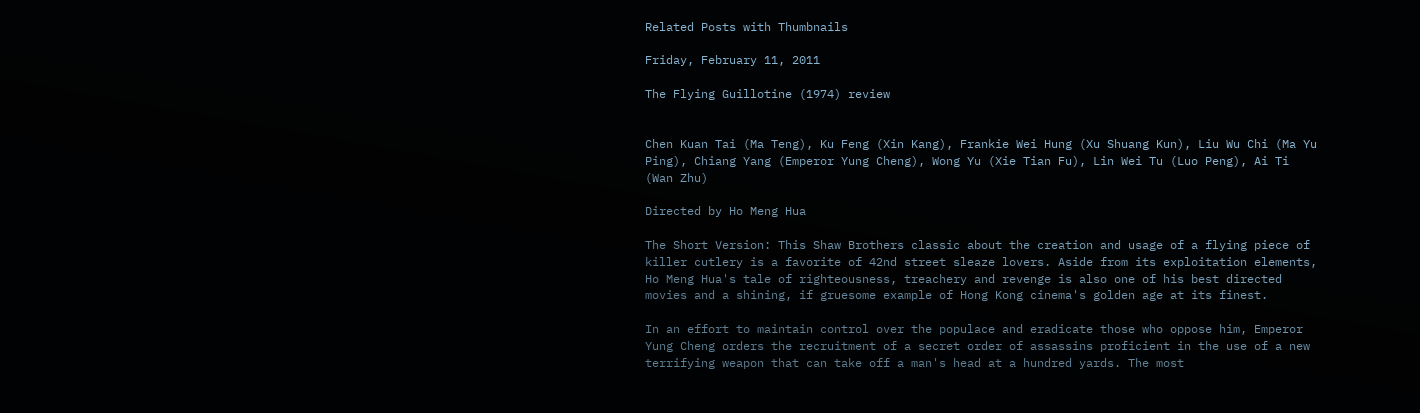Related Posts with Thumbnails

Friday, February 11, 2011

The Flying Guillotine (1974) review


Chen Kuan Tai (Ma Teng), Ku Feng (Xin Kang), Frankie Wei Hung (Xu Shuang Kun), Liu Wu Chi (Ma Yu Ping), Chiang Yang (Emperor Yung Cheng), Wong Yu (Xie Tian Fu), Lin Wei Tu (Luo Peng), Ai Ti (Wan Zhu)

Directed by Ho Meng Hua

The Short Version: This Shaw Brothers classic about the creation and usage of a flying piece of killer cutlery is a favorite of 42nd street sleaze lovers. Aside from its exploitation elements, Ho Meng Hua's tale of righteousness, treachery and revenge is also one of his best directed movies and a shining, if gruesome example of Hong Kong cinema's golden age at its finest.

In an effort to maintain control over the populace and eradicate those who oppose him, Emperor Yung Cheng orders the recruitment of a secret order of assassins proficient in the use of a new terrifying weapon that can take off a man's head at a hundred yards. The most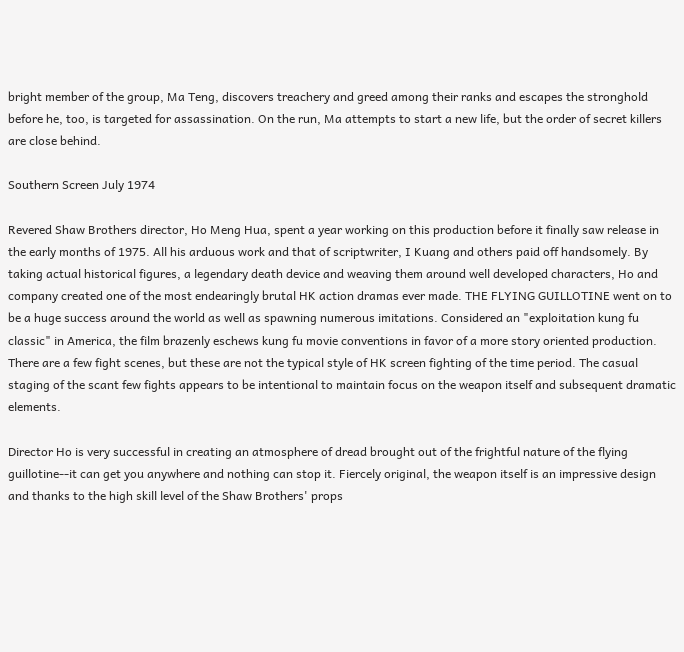bright member of the group, Ma Teng, discovers treachery and greed among their ranks and escapes the stronghold before he, too, is targeted for assassination. On the run, Ma attempts to start a new life, but the order of secret killers are close behind.

Southern Screen July 1974

Revered Shaw Brothers director, Ho Meng Hua, spent a year working on this production before it finally saw release in the early months of 1975. All his arduous work and that of scriptwriter, I Kuang and others paid off handsomely. By taking actual historical figures, a legendary death device and weaving them around well developed characters, Ho and company created one of the most endearingly brutal HK action dramas ever made. THE FLYING GUILLOTINE went on to be a huge success around the world as well as spawning numerous imitations. Considered an "exploitation kung fu classic" in America, the film brazenly eschews kung fu movie conventions in favor of a more story oriented production. There are a few fight scenes, but these are not the typical style of HK screen fighting of the time period. The casual staging of the scant few fights appears to be intentional to maintain focus on the weapon itself and subsequent dramatic elements.

Director Ho is very successful in creating an atmosphere of dread brought out of the frightful nature of the flying guillotine--it can get you anywhere and nothing can stop it. Fiercely original, the weapon itself is an impressive design and thanks to the high skill level of the Shaw Brothers' props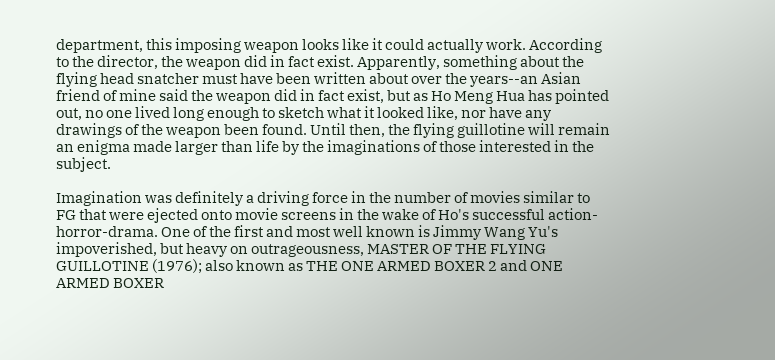department, this imposing weapon looks like it could actually work. According to the director, the weapon did in fact exist. Apparently, something about the flying head snatcher must have been written about over the years--an Asian friend of mine said the weapon did in fact exist, but as Ho Meng Hua has pointed out, no one lived long enough to sketch what it looked like, nor have any drawings of the weapon been found. Until then, the flying guillotine will remain an enigma made larger than life by the imaginations of those interested in the subject.

Imagination was definitely a driving force in the number of movies similar to FG that were ejected onto movie screens in the wake of Ho's successful action-horror-drama. One of the first and most well known is Jimmy Wang Yu's impoverished, but heavy on outrageousness, MASTER OF THE FLYING GUILLOTINE (1976); also known as THE ONE ARMED BOXER 2 and ONE ARMED BOXER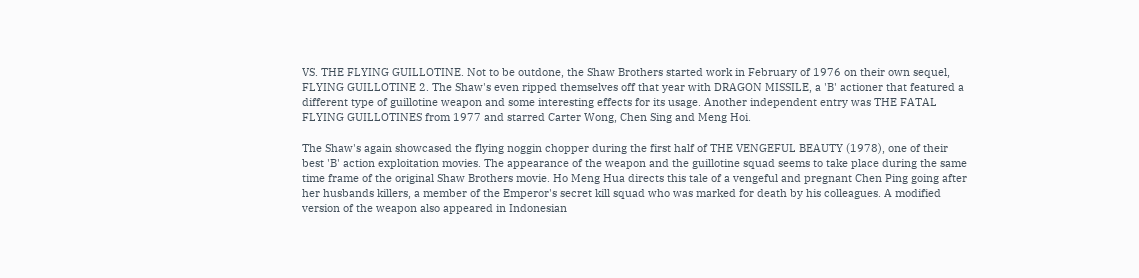VS. THE FLYING GUILLOTINE. Not to be outdone, the Shaw Brothers started work in February of 1976 on their own sequel, FLYING GUILLOTINE 2. The Shaw's even ripped themselves off that year with DRAGON MISSILE, a 'B' actioner that featured a different type of guillotine weapon and some interesting effects for its usage. Another independent entry was THE FATAL FLYING GUILLOTINES from 1977 and starred Carter Wong, Chen Sing and Meng Hoi.

The Shaw's again showcased the flying noggin chopper during the first half of THE VENGEFUL BEAUTY (1978), one of their best 'B' action exploitation movies. The appearance of the weapon and the guillotine squad seems to take place during the same time frame of the original Shaw Brothers movie. Ho Meng Hua directs this tale of a vengeful and pregnant Chen Ping going after her husbands killers, a member of the Emperor's secret kill squad who was marked for death by his colleagues. A modified version of the weapon also appeared in Indonesian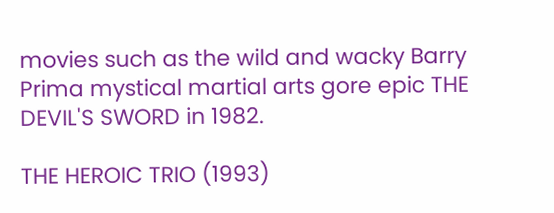movies such as the wild and wacky Barry Prima mystical martial arts gore epic THE DEVIL'S SWORD in 1982.

THE HEROIC TRIO (1993)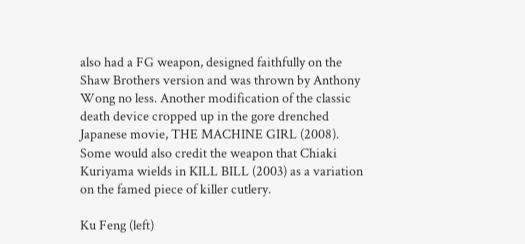also had a FG weapon, designed faithfully on the Shaw Brothers version and was thrown by Anthony Wong no less. Another modification of the classic death device cropped up in the gore drenched Japanese movie, THE MACHINE GIRL (2008). Some would also credit the weapon that Chiaki Kuriyama wields in KILL BILL (2003) as a variation on the famed piece of killer cutlery.

Ku Feng (left)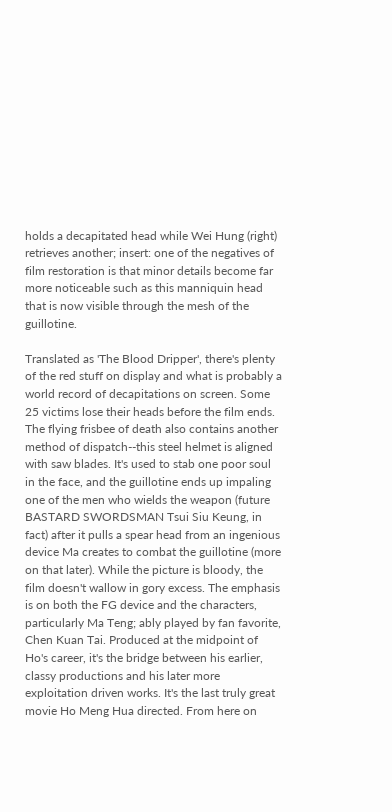holds a decapitated head while Wei Hung (right) retrieves another; insert: one of the negatives of film restoration is that minor details become far more noticeable such as this manniquin head that is now visible through the mesh of the guillotine.

Translated as 'The Blood Dripper', there's plenty of the red stuff on display and what is probably a world record of decapitations on screen. Some 25 victims lose their heads before the film ends. The flying frisbee of death also contains another method of dispatch--this steel helmet is aligned with saw blades. It's used to stab one poor soul in the face, and the guillotine ends up impaling one of the men who wields the weapon (future BASTARD SWORDSMAN Tsui Siu Keung, in fact) after it pulls a spear head from an ingenious device Ma creates to combat the guillotine (more on that later). While the picture is bloody, the film doesn't wallow in gory excess. The emphasis is on both the FG device and the characters, particularly Ma Teng; ably played by fan favorite, Chen Kuan Tai. Produced at the midpoint of Ho's career, it's the bridge between his earlier, classy productions and his later more exploitation driven works. It's the last truly great movie Ho Meng Hua directed. From here on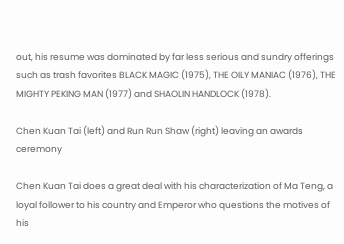out, his resume was dominated by far less serious and sundry offerings such as trash favorites BLACK MAGIC (1975), THE OILY MANIAC (1976), THE MIGHTY PEKING MAN (1977) and SHAOLIN HANDLOCK (1978).

Chen Kuan Tai (left) and Run Run Shaw (right) leaving an awards ceremony

Chen Kuan Tai does a great deal with his characterization of Ma Teng, a loyal follower to his country and Emperor who questions the motives of his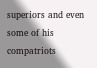superiors and even some of his compatriots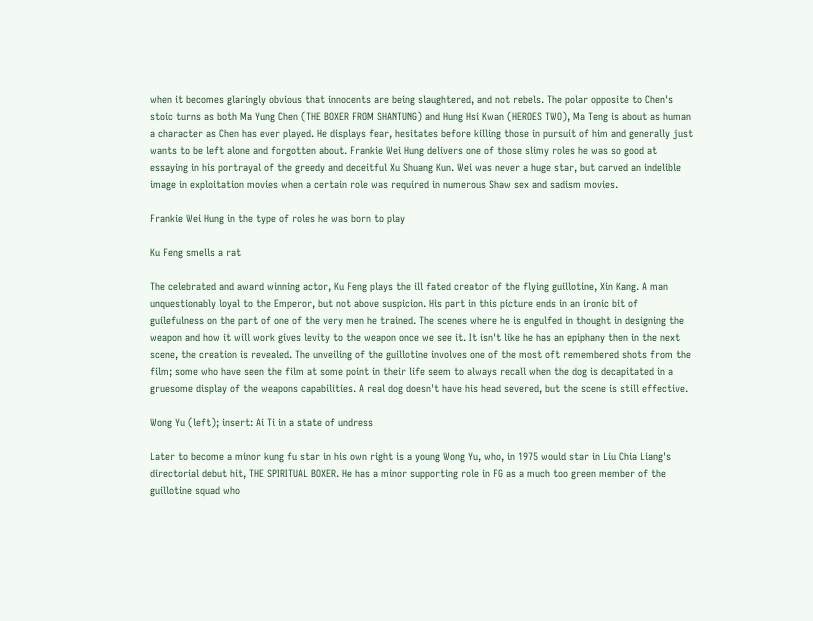when it becomes glaringly obvious that innocents are being slaughtered, and not rebels. The polar opposite to Chen's stoic turns as both Ma Yung Chen (THE BOXER FROM SHANTUNG) and Hung Hsi Kwan (HEROES TWO), Ma Teng is about as human a character as Chen has ever played. He displays fear, hesitates before killing those in pursuit of him and generally just wants to be left alone and forgotten about. Frankie Wei Hung delivers one of those slimy roles he was so good at essaying in his portrayal of the greedy and deceitful Xu Shuang Kun. Wei was never a huge star, but carved an indelible image in exploitation movies when a certain role was required in numerous Shaw sex and sadism movies.

Frankie Wei Hung in the type of roles he was born to play

Ku Feng smells a rat

The celebrated and award winning actor, Ku Feng plays the ill fated creator of the flying guillotine, Xin Kang. A man unquestionably loyal to the Emperor, but not above suspicion. His part in this picture ends in an ironic bit of guilefulness on the part of one of the very men he trained. The scenes where he is engulfed in thought in designing the weapon and how it will work gives levity to the weapon once we see it. It isn't like he has an epiphany then in the next scene, the creation is revealed. The unveiling of the guillotine involves one of the most oft remembered shots from the film; some who have seen the film at some point in their life seem to always recall when the dog is decapitated in a gruesome display of the weapons capabilities. A real dog doesn't have his head severed, but the scene is still effective.

Wong Yu (left); insert: Ai Ti in a state of undress

Later to become a minor kung fu star in his own right is a young Wong Yu, who, in 1975 would star in Liu Chia Liang's directorial debut hit, THE SPIRITUAL BOXER. He has a minor supporting role in FG as a much too green member of the guillotine squad who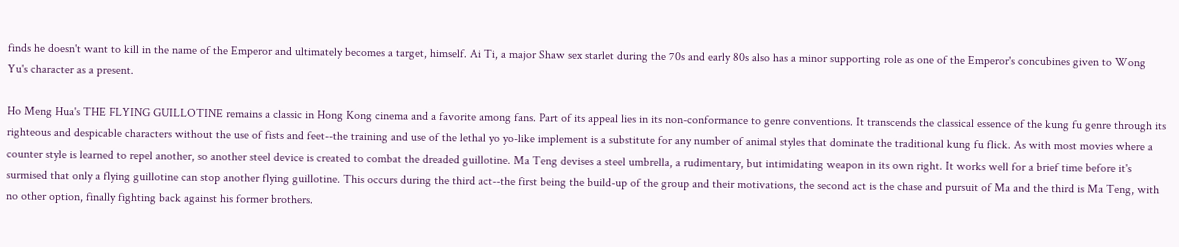finds he doesn't want to kill in the name of the Emperor and ultimately becomes a target, himself. Ai Ti, a major Shaw sex starlet during the 70s and early 80s also has a minor supporting role as one of the Emperor's concubines given to Wong Yu's character as a present.

Ho Meng Hua's THE FLYING GUILLOTINE remains a classic in Hong Kong cinema and a favorite among fans. Part of its appeal lies in its non-conformance to genre conventions. It transcends the classical essence of the kung fu genre through its righteous and despicable characters without the use of fists and feet--the training and use of the lethal yo yo-like implement is a substitute for any number of animal styles that dominate the traditional kung fu flick. As with most movies where a counter style is learned to repel another, so another steel device is created to combat the dreaded guillotine. Ma Teng devises a steel umbrella, a rudimentary, but intimidating weapon in its own right. It works well for a brief time before it's surmised that only a flying guillotine can stop another flying guillotine. This occurs during the third act--the first being the build-up of the group and their motivations, the second act is the chase and pursuit of Ma and the third is Ma Teng, with no other option, finally fighting back against his former brothers.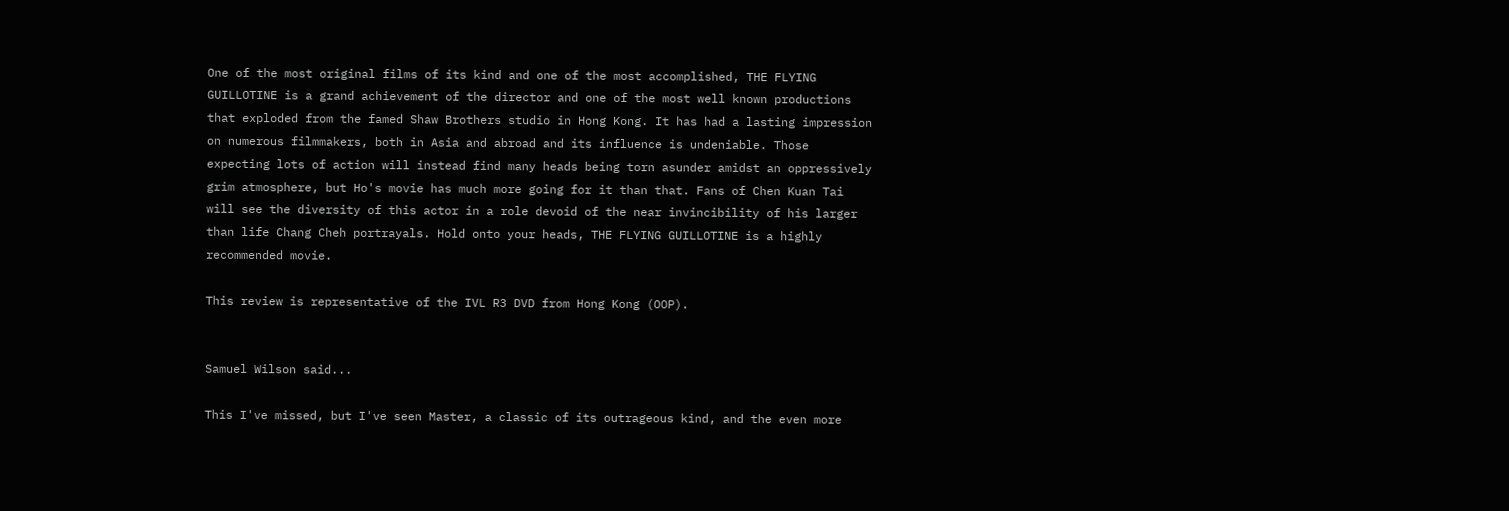One of the most original films of its kind and one of the most accomplished, THE FLYING GUILLOTINE is a grand achievement of the director and one of the most well known productions that exploded from the famed Shaw Brothers studio in Hong Kong. It has had a lasting impression on numerous filmmakers, both in Asia and abroad and its influence is undeniable. Those expecting lots of action will instead find many heads being torn asunder amidst an oppressively grim atmosphere, but Ho's movie has much more going for it than that. Fans of Chen Kuan Tai will see the diversity of this actor in a role devoid of the near invincibility of his larger than life Chang Cheh portrayals. Hold onto your heads, THE FLYING GUILLOTINE is a highly recommended movie.

This review is representative of the IVL R3 DVD from Hong Kong (OOP).


Samuel Wilson said...

This I've missed, but I've seen Master, a classic of its outrageous kind, and the even more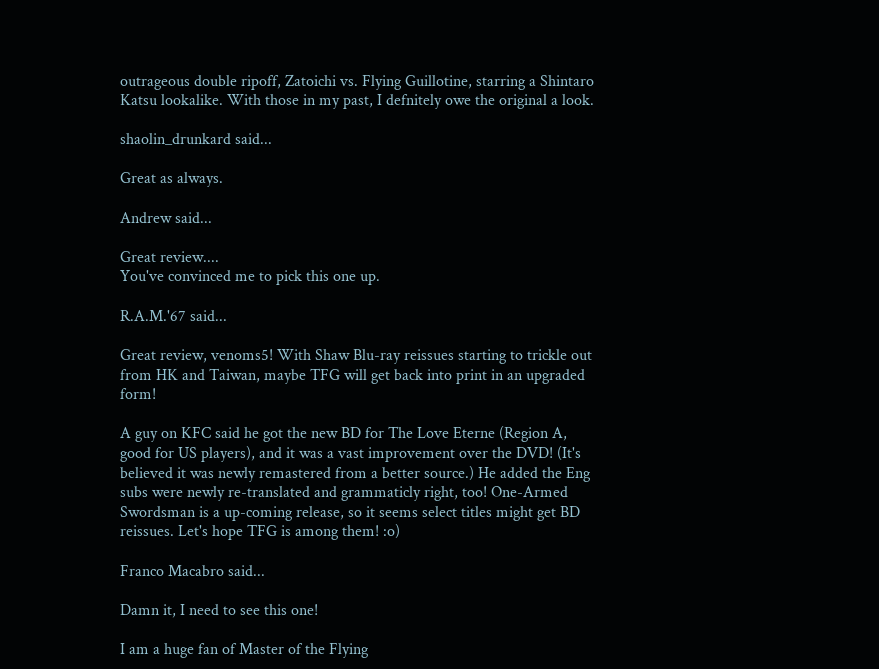outrageous double ripoff, Zatoichi vs. Flying Guillotine, starring a Shintaro Katsu lookalike. With those in my past, I defnitely owe the original a look.

shaolin_drunkard said...

Great as always.

Andrew said...

Great review....
You've convinced me to pick this one up.

R.A.M.'67 said...

Great review, venoms5! With Shaw Blu-ray reissues starting to trickle out from HK and Taiwan, maybe TFG will get back into print in an upgraded form!

A guy on KFC said he got the new BD for The Love Eterne (Region A, good for US players), and it was a vast improvement over the DVD! (It's believed it was newly remastered from a better source.) He added the Eng subs were newly re-translated and grammaticly right, too! One-Armed Swordsman is a up-coming release, so it seems select titles might get BD reissues. Let's hope TFG is among them! :o)

Franco Macabro said...

Damn it, I need to see this one!

I am a huge fan of Master of the Flying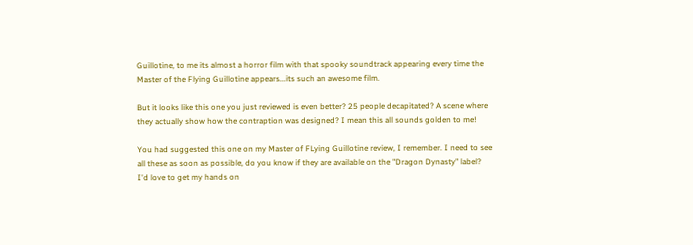Guillotine, to me its almost a horror film with that spooky soundtrack appearing every time the Master of the Flying Guillotine appears...its such an awesome film.

But it looks like this one you just reviewed is even better? 25 people decapitated? A scene where they actually show how the contraption was designed? I mean this all sounds golden to me!

You had suggested this one on my Master of FLying Guillotine review, I remember. I need to see all these as soon as possible, do you know if they are available on the "Dragon Dynasty" label? I'd love to get my hands on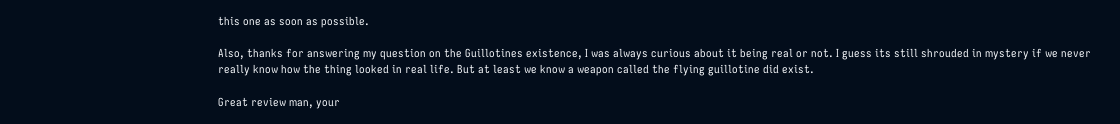this one as soon as possible.

Also, thanks for answering my question on the Guillotines existence, I was always curious about it being real or not. I guess its still shrouded in mystery if we never really know how the thing looked in real life. But at least we know a weapon called the flying guillotine did exist.

Great review man, your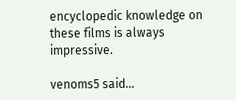encyclopedic knowledge on these films is always impressive.

venoms5 said...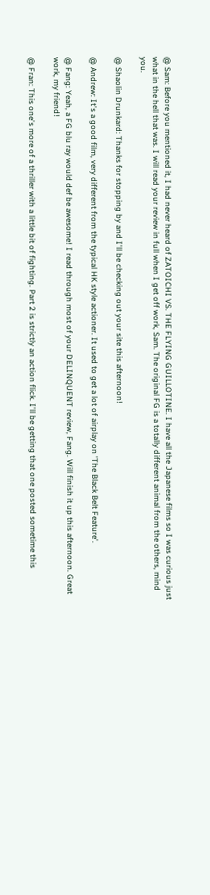@ Sam: Before you mentioned it, I had never heard of ZATOICHI VS. THE FLYING GUILLOTINE. I have all the Japanese films so I was curious just what in the hell that was. I will read your review in full when I get off work, Sam. The original FG is a totally different animal from the others, mind you.

@ Shaolin Drunkard: Thanks for stopping by and I'll be checking out your site this afternoon!

@ Andrew: It's a good film, very different from the typical HK style actioner. It used to get a lot of airplay on 'The Black Belt Feature'.

@ Fang: Yeah, a FG blu ray would def be awesome! I read through most of your DELINQUENT review, Fang. Will finish it up this afternoon. Great work, my friend!

@ Fran: This one's more of a thriller with a little bit of fighting. Part 2 is strictly an action flick. I'll be getting that one posted sometime this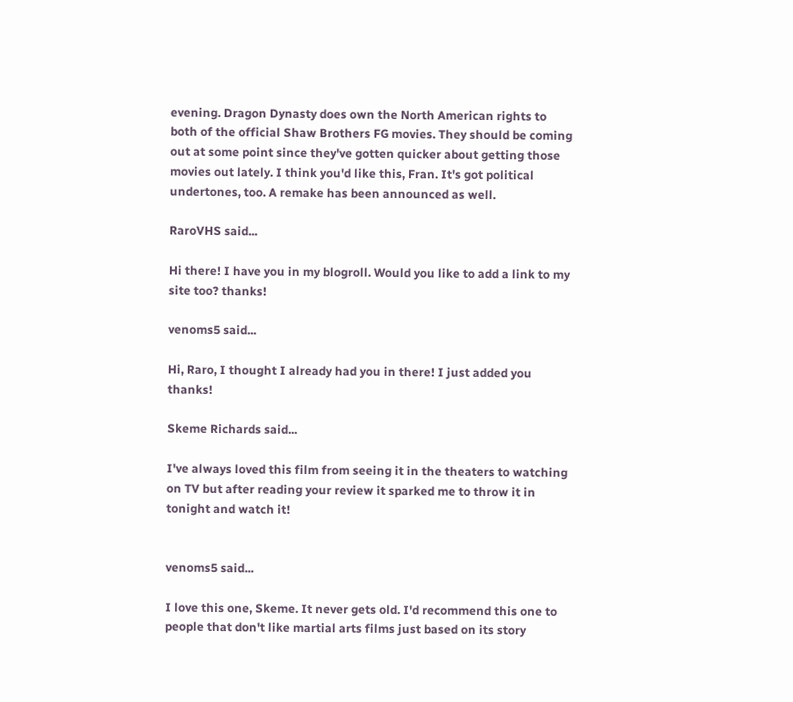evening. Dragon Dynasty does own the North American rights to both of the official Shaw Brothers FG movies. They should be coming out at some point since they've gotten quicker about getting those movies out lately. I think you'd like this, Fran. It's got political undertones, too. A remake has been announced as well.

RaroVHS said...

Hi there! I have you in my blogroll. Would you like to add a link to my site too? thanks!

venoms5 said...

Hi, Raro, I thought I already had you in there! I just added you thanks!

Skeme Richards said...

I've always loved this film from seeing it in the theaters to watching on TV but after reading your review it sparked me to throw it in tonight and watch it!


venoms5 said...

I love this one, Skeme. It never gets old. I'd recommend this one to people that don't like martial arts films just based on its story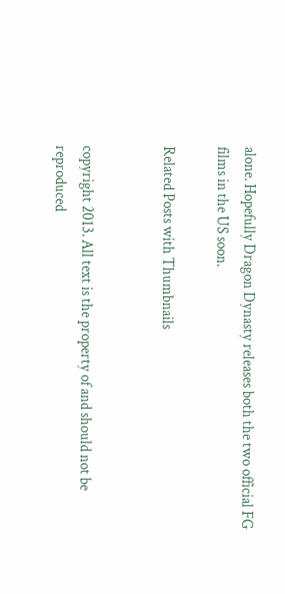alone. Hopefully Dragon Dynasty releases both the two official FG films in the US soon.

Related Posts with Thumbnails


copyright 2013. All text is the property of and should not be reproduced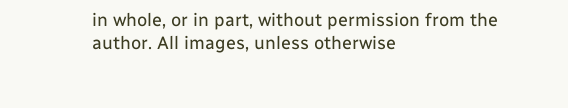in whole, or in part, without permission from the author. All images, unless otherwise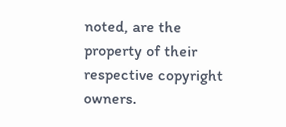noted, are the property of their respective copyright owners.